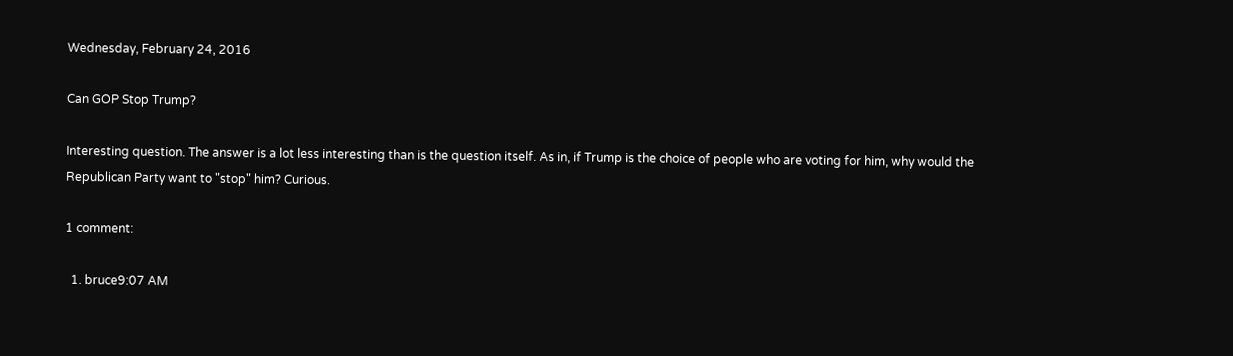Wednesday, February 24, 2016

Can GOP Stop Trump?

Interesting question. The answer is a lot less interesting than is the question itself. As in, if Trump is the choice of people who are voting for him, why would the Republican Party want to "stop" him? Curious.

1 comment:

  1. bruce9:07 AM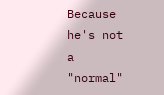Because he's not a "normal"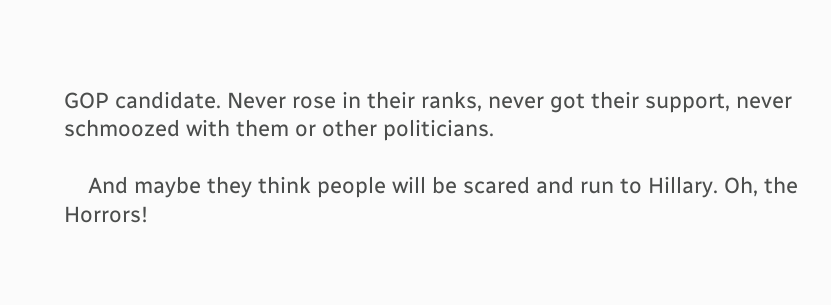GOP candidate. Never rose in their ranks, never got their support, never schmoozed with them or other politicians.

    And maybe they think people will be scared and run to Hillary. Oh, the Horrors!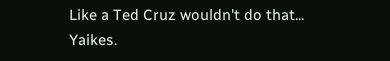Like a Ted Cruz wouldn't do that... Yaikes.